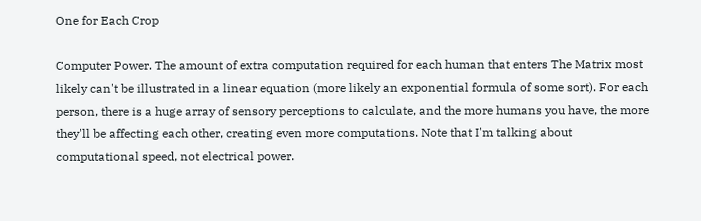One for Each Crop

Computer Power. The amount of extra computation required for each human that enters The Matrix most likely can't be illustrated in a linear equation (more likely an exponential formula of some sort). For each person, there is a huge array of sensory perceptions to calculate, and the more humans you have, the more they'll be affecting each other, creating even more computations. Note that I'm talking about computational speed, not electrical power.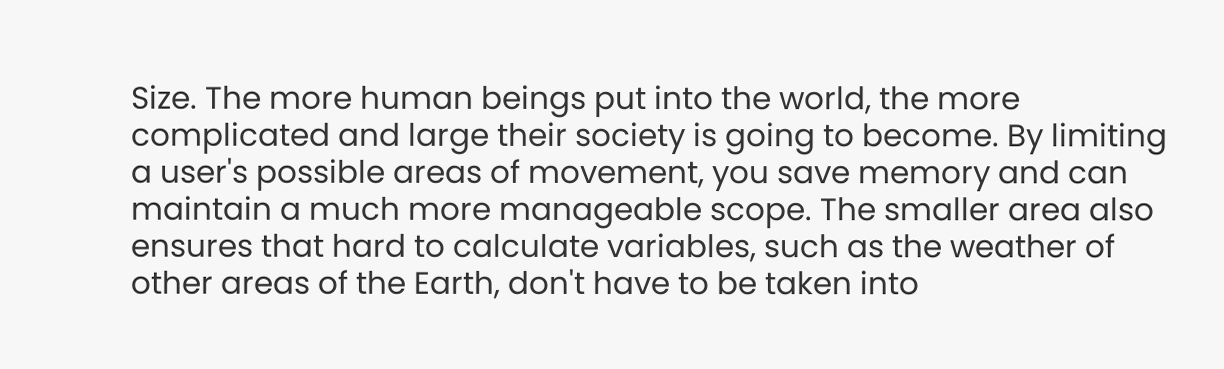Size. The more human beings put into the world, the more complicated and large their society is going to become. By limiting a user's possible areas of movement, you save memory and can maintain a much more manageable scope. The smaller area also ensures that hard to calculate variables, such as the weather of other areas of the Earth, don't have to be taken into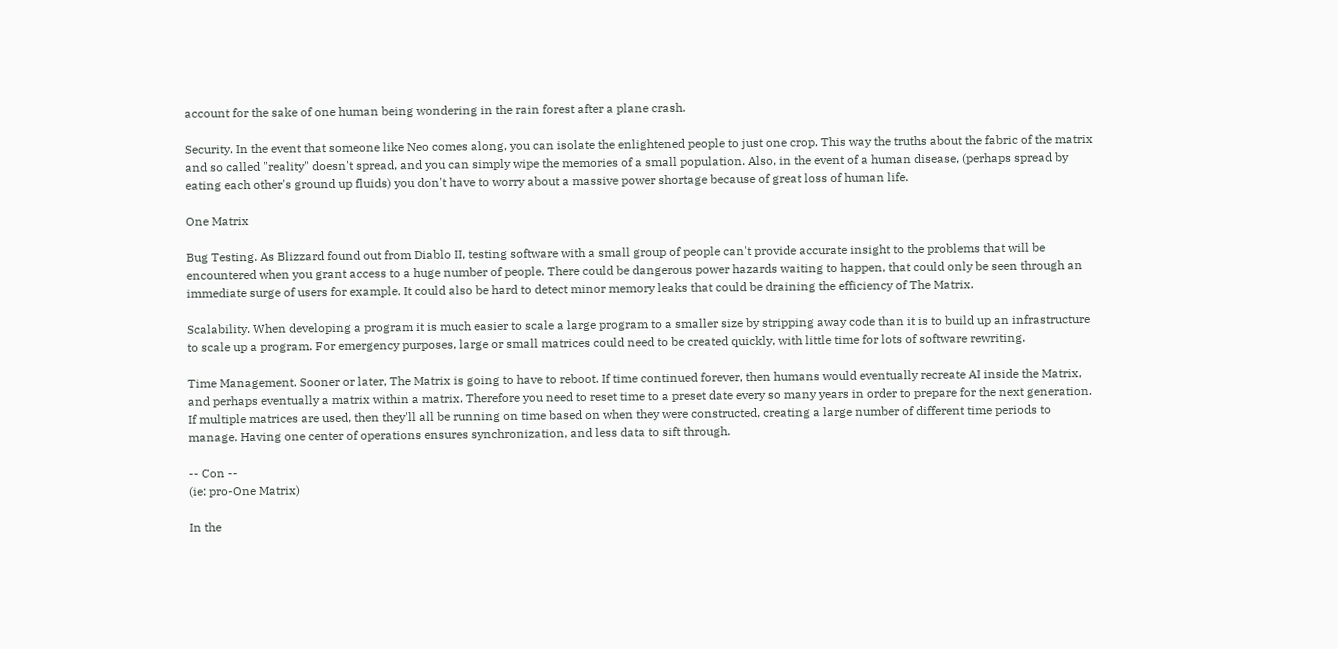account for the sake of one human being wondering in the rain forest after a plane crash.

Security. In the event that someone like Neo comes along, you can isolate the enlightened people to just one crop. This way the truths about the fabric of the matrix and so called "reality" doesn't spread, and you can simply wipe the memories of a small population. Also, in the event of a human disease, (perhaps spread by eating each other's ground up fluids) you don't have to worry about a massive power shortage because of great loss of human life.

One Matrix

Bug Testing. As Blizzard found out from Diablo II, testing software with a small group of people can't provide accurate insight to the problems that will be encountered when you grant access to a huge number of people. There could be dangerous power hazards waiting to happen, that could only be seen through an immediate surge of users for example. It could also be hard to detect minor memory leaks that could be draining the efficiency of The Matrix.

Scalability. When developing a program it is much easier to scale a large program to a smaller size by stripping away code than it is to build up an infrastructure to scale up a program. For emergency purposes, large or small matrices could need to be created quickly, with little time for lots of software rewriting.

Time Management. Sooner or later, The Matrix is going to have to reboot. If time continued forever, then humans would eventually recreate AI inside the Matrix, and perhaps eventually a matrix within a matrix. Therefore you need to reset time to a preset date every so many years in order to prepare for the next generation. If multiple matrices are used, then they'll all be running on time based on when they were constructed, creating a large number of different time periods to manage. Having one center of operations ensures synchronization, and less data to sift through.

-- Con --
(ie: pro-One Matrix)

In the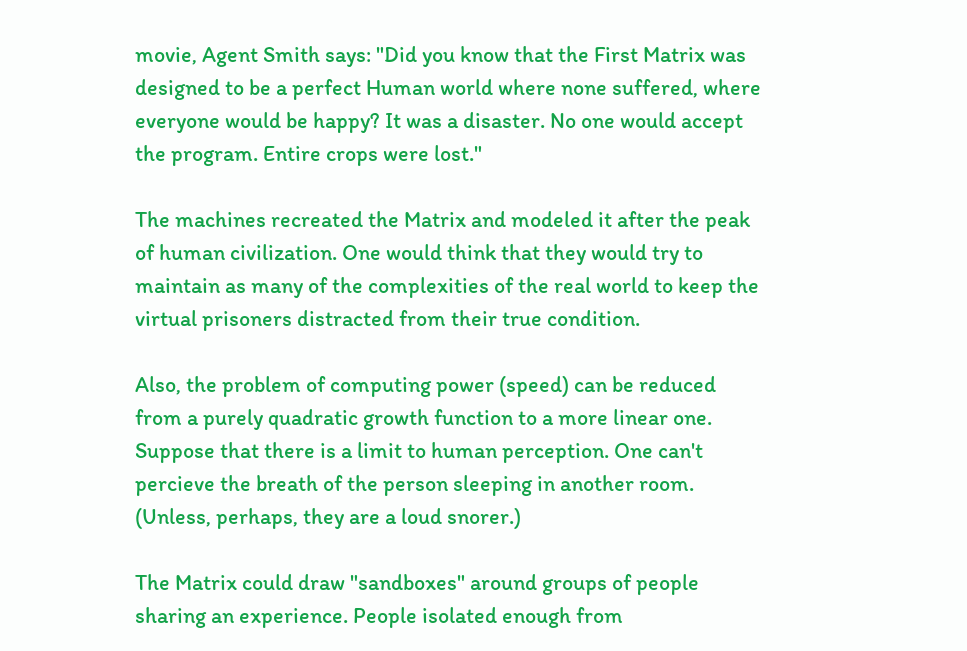movie, Agent Smith says: "Did you know that the First Matrix was designed to be a perfect Human world where none suffered, where everyone would be happy? It was a disaster. No one would accept the program. Entire crops were lost."

The machines recreated the Matrix and modeled it after the peak of human civilization. One would think that they would try to maintain as many of the complexities of the real world to keep the virtual prisoners distracted from their true condition.

Also, the problem of computing power (speed) can be reduced from a purely quadratic growth function to a more linear one. Suppose that there is a limit to human perception. One can't percieve the breath of the person sleeping in another room. (Unless, perhaps, they are a loud snorer.)

The Matrix could draw "sandboxes" around groups of people sharing an experience. People isolated enough from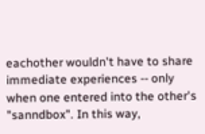eachother wouldn't have to share immediate experiences -- only when one entered into the other's "sanndbox". In this way,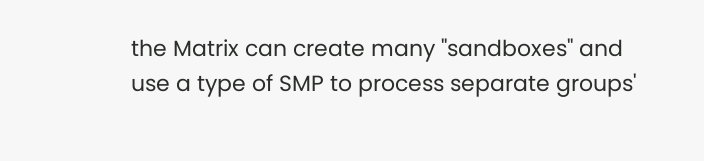the Matrix can create many "sandboxes" and use a type of SMP to process separate groups'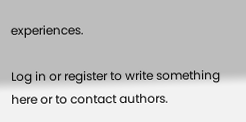experiences.

Log in or register to write something here or to contact authors.